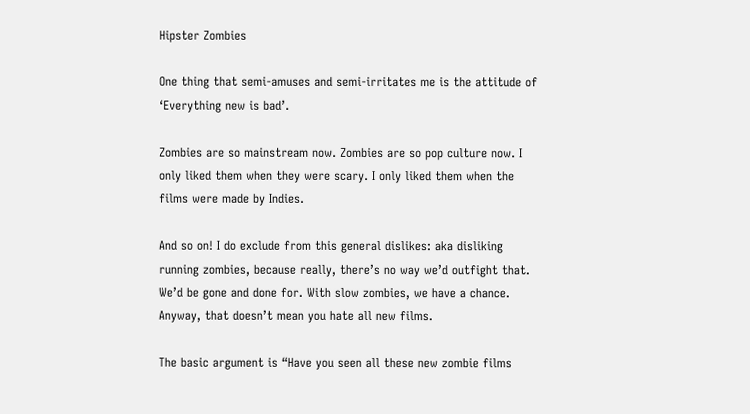Hipster Zombies

One thing that semi-amuses and semi-irritates me is the attitude of ‘Everything new is bad’.

Zombies are so mainstream now. Zombies are so pop culture now. I only liked them when they were scary. I only liked them when the films were made by Indies.

And so on! I do exclude from this general dislikes: aka disliking running zombies, because really, there’s no way we’d outfight that. We’d be gone and done for. With slow zombies, we have a chance. Anyway, that doesn’t mean you hate all new films.

The basic argument is “Have you seen all these new zombie films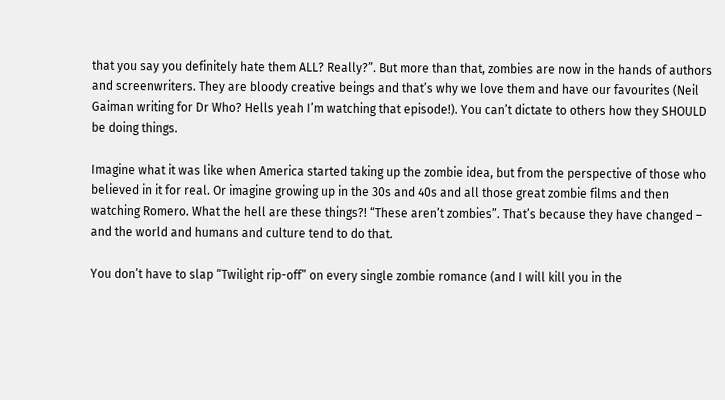that you say you definitely hate them ALL? Really?”. But more than that, zombies are now in the hands of authors and screenwriters. They are bloody creative beings and that’s why we love them and have our favourites (Neil Gaiman writing for Dr Who? Hells yeah I’m watching that episode!). You can’t dictate to others how they SHOULD be doing things.

Imagine what it was like when America started taking up the zombie idea, but from the perspective of those who believed in it for real. Or imagine growing up in the 30s and 40s and all those great zombie films and then watching Romero. What the hell are these things?! “These aren’t zombies”. That’s because they have changed – and the world and humans and culture tend to do that.

You don’t have to slap “Twilight rip-off” on every single zombie romance (and I will kill you in the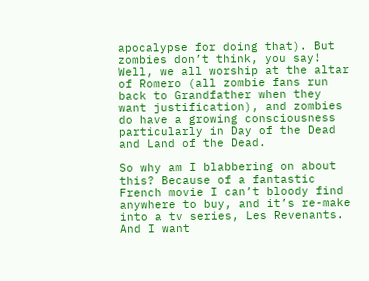apocalypse for doing that). But zombies don’t think, you say! Well, we all worship at the altar of Romero (all zombie fans run back to Grandfather when they want justification), and zombies do have a growing consciousness particularly in Day of the Dead and Land of the Dead.

So why am I blabbering on about this? Because of a fantastic French movie I can’t bloody find anywhere to buy, and it’s re-make into a tv series, Les Revenants. And I want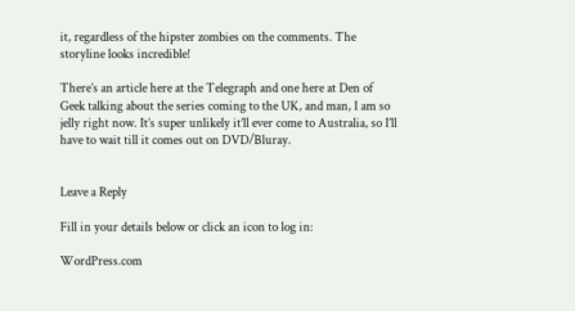it, regardless of the hipster zombies on the comments. The storyline looks incredible!

There’s an article here at the Telegraph and one here at Den of Geek talking about the series coming to the UK, and man, I am so jelly right now. It’s super unlikely it’ll ever come to Australia, so I’ll have to wait till it comes out on DVD/Bluray.


Leave a Reply

Fill in your details below or click an icon to log in:

WordPress.com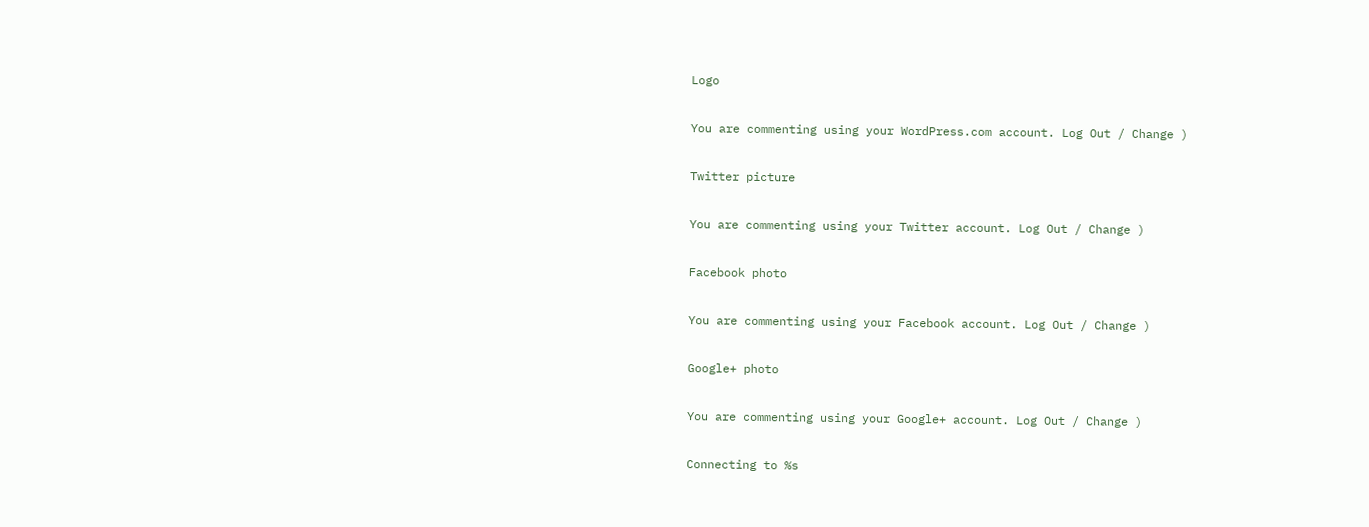Logo

You are commenting using your WordPress.com account. Log Out / Change )

Twitter picture

You are commenting using your Twitter account. Log Out / Change )

Facebook photo

You are commenting using your Facebook account. Log Out / Change )

Google+ photo

You are commenting using your Google+ account. Log Out / Change )

Connecting to %s